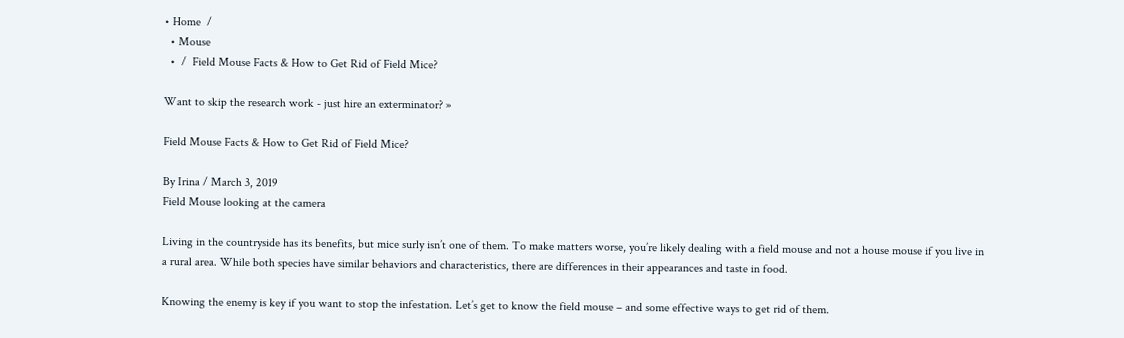• Home  /
  • Mouse
  •  /  Field Mouse Facts & How to Get Rid of Field Mice?

Want to skip the research work - just hire an exterminator? »

Field Mouse Facts & How to Get Rid of Field Mice?

By Irina / March 3, 2019
Field Mouse looking at the camera

Living in the countryside has its benefits, but mice surly isn’t one of them. To make matters worse, you’re likely dealing with a field mouse and not a house mouse if you live in a rural area. While both species have similar behaviors and characteristics, there are differences in their appearances and taste in food.

Knowing the enemy is key if you want to stop the infestation. Let’s get to know the field mouse – and some effective ways to get rid of them.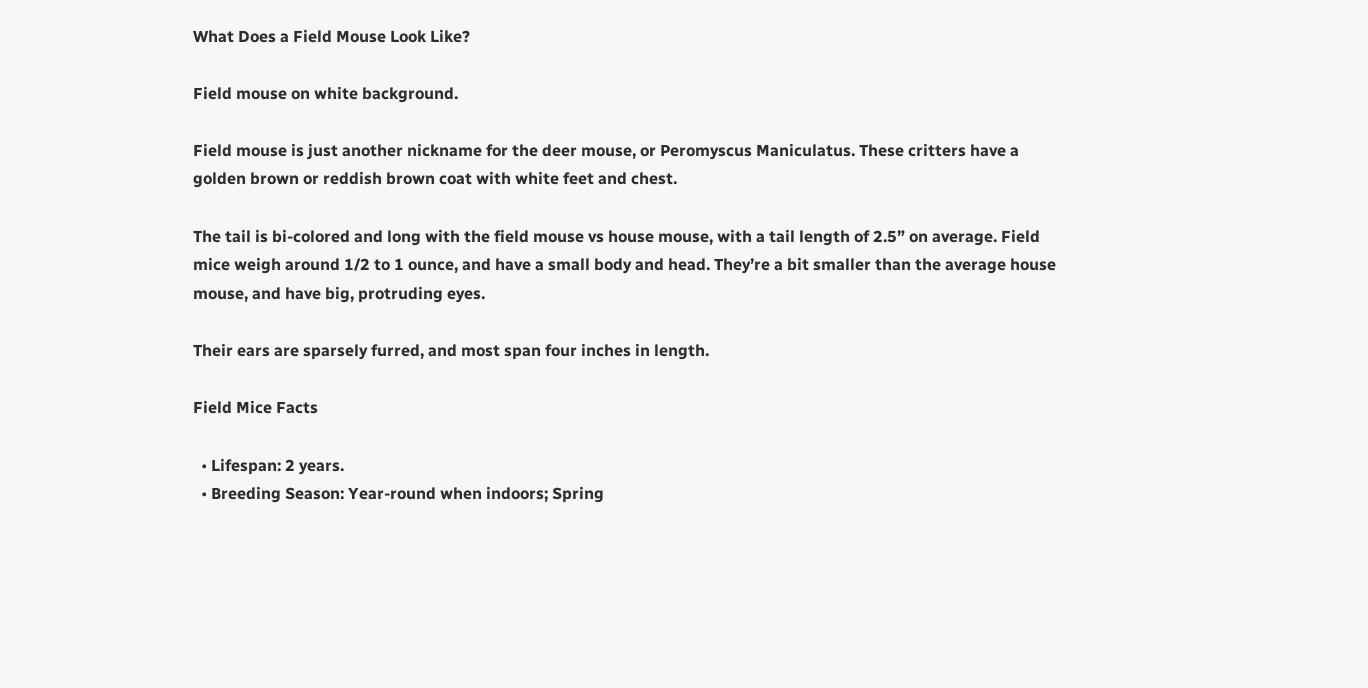What Does a Field Mouse Look Like?

Field mouse on white background.

Field mouse is just another nickname for the deer mouse, or Peromyscus Maniculatus. These critters have a golden brown or reddish brown coat with white feet and chest.

The tail is bi-colored and long with the field mouse vs house mouse, with a tail length of 2.5” on average. Field mice weigh around 1/2 to 1 ounce, and have a small body and head. They’re a bit smaller than the average house mouse, and have big, protruding eyes.

Their ears are sparsely furred, and most span four inches in length.

Field Mice Facts

  • Lifespan: 2 years.
  • Breeding Season: Year-round when indoors; Spring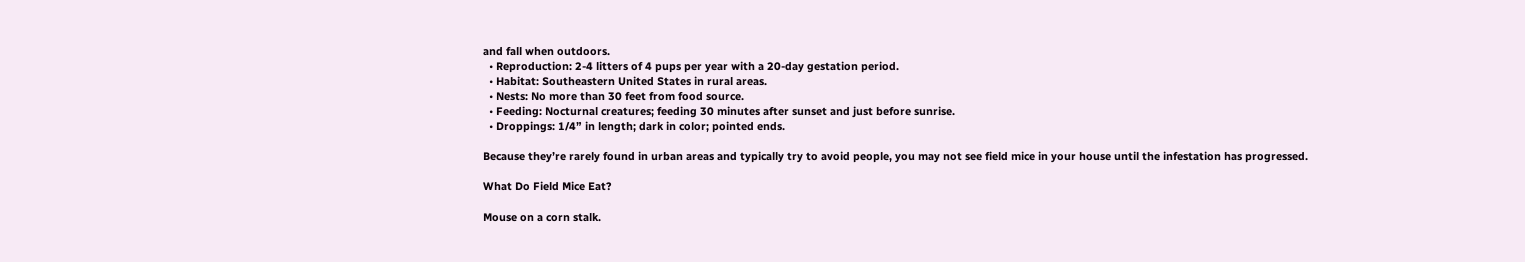and fall when outdoors.
  • Reproduction: 2-4 litters of 4 pups per year with a 20-day gestation period.
  • Habitat: Southeastern United States in rural areas.
  • Nests: No more than 30 feet from food source.
  • Feeding: Nocturnal creatures; feeding 30 minutes after sunset and just before sunrise.
  • Droppings: 1/4” in length; dark in color; pointed ends.

Because they’re rarely found in urban areas and typically try to avoid people, you may not see field mice in your house until the infestation has progressed.

What Do Field Mice Eat?

Mouse on a corn stalk.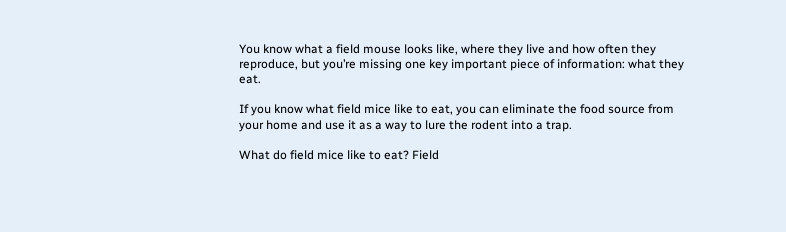You know what a field mouse looks like, where they live and how often they reproduce, but you’re missing one key important piece of information: what they eat.

If you know what field mice like to eat, you can eliminate the food source from your home and use it as a way to lure the rodent into a trap.

What do field mice like to eat? Field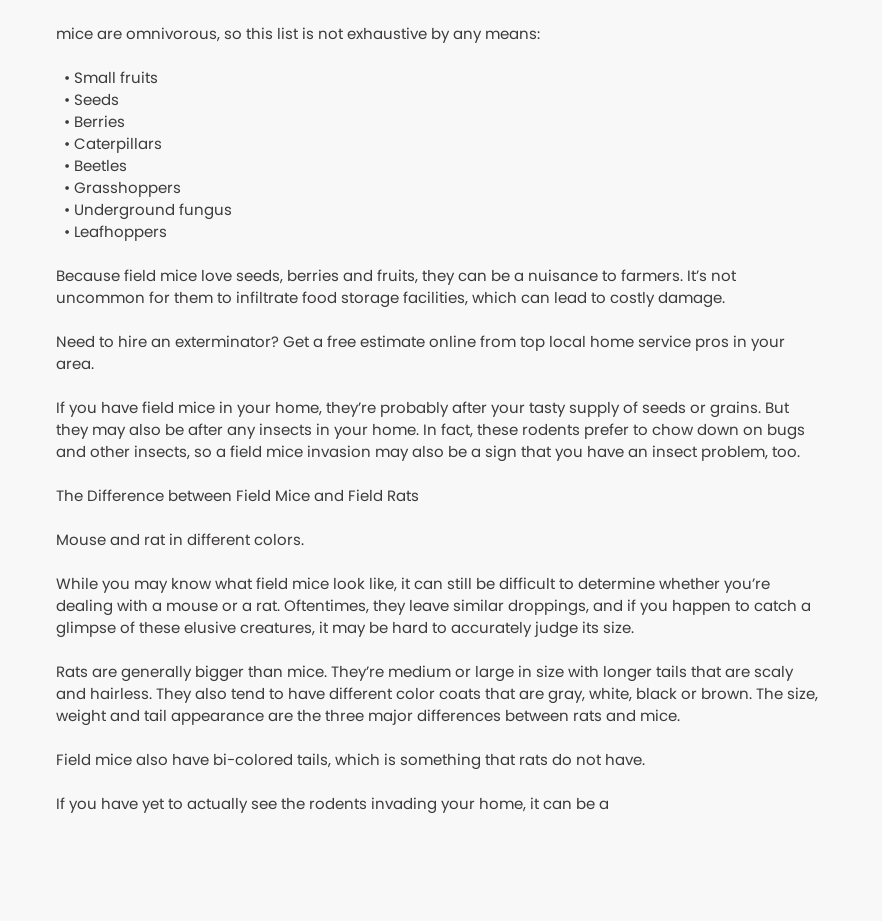mice are omnivorous, so this list is not exhaustive by any means:

  • Small fruits
  • Seeds
  • Berries
  • Caterpillars
  • Beetles
  • Grasshoppers
  • Underground fungus
  • Leafhoppers

Because field mice love seeds, berries and fruits, they can be a nuisance to farmers. It’s not uncommon for them to infiltrate food storage facilities, which can lead to costly damage.

Need to hire an exterminator? Get a free estimate online from top local home service pros in your area.

If you have field mice in your home, they’re probably after your tasty supply of seeds or grains. But they may also be after any insects in your home. In fact, these rodents prefer to chow down on bugs and other insects, so a field mice invasion may also be a sign that you have an insect problem, too.

The Difference between Field Mice and Field Rats

Mouse and rat in different colors.

While you may know what field mice look like, it can still be difficult to determine whether you’re dealing with a mouse or a rat. Oftentimes, they leave similar droppings, and if you happen to catch a glimpse of these elusive creatures, it may be hard to accurately judge its size.

Rats are generally bigger than mice. They’re medium or large in size with longer tails that are scaly and hairless. They also tend to have different color coats that are gray, white, black or brown. The size, weight and tail appearance are the three major differences between rats and mice.

Field mice also have bi-colored tails, which is something that rats do not have.

If you have yet to actually see the rodents invading your home, it can be a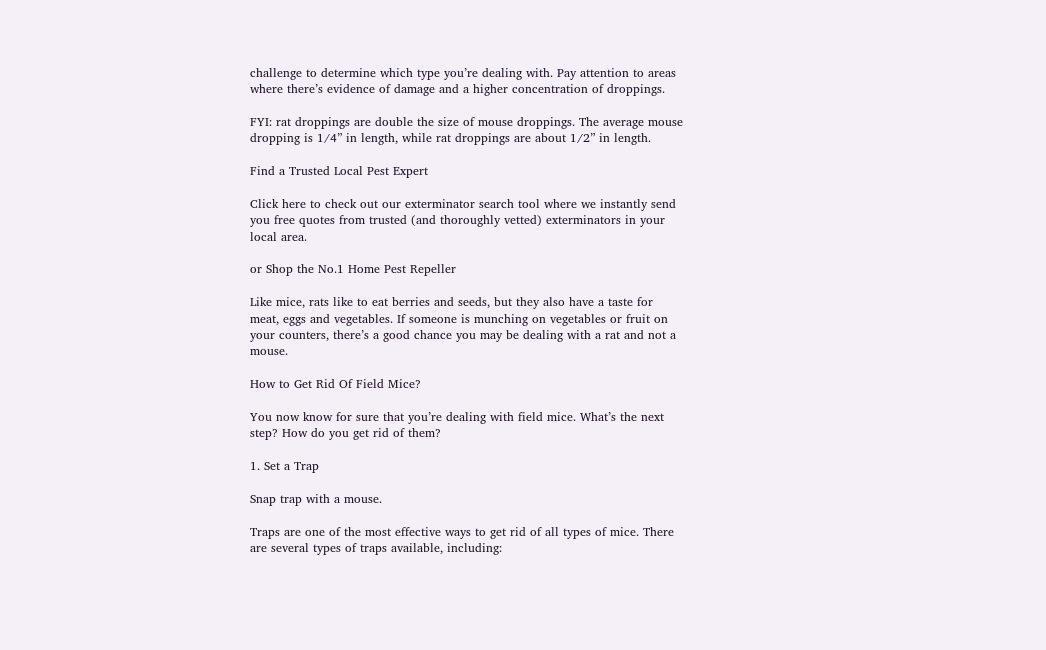challenge to determine which type you’re dealing with. Pay attention to areas where there’s evidence of damage and a higher concentration of droppings.

FYI: rat droppings are double the size of mouse droppings. The average mouse dropping is 1/4” in length, while rat droppings are about 1/2” in length.

Find a Trusted Local Pest Expert

Click here to check out our exterminator search tool where we instantly send you free quotes from trusted (and thoroughly vetted) exterminators in your local area.

or Shop the No.1 Home Pest Repeller

Like mice, rats like to eat berries and seeds, but they also have a taste for meat, eggs and vegetables. If someone is munching on vegetables or fruit on your counters, there’s a good chance you may be dealing with a rat and not a mouse.

How to Get Rid Of Field Mice?

You now know for sure that you’re dealing with field mice. What’s the next step? How do you get rid of them?

1. Set a Trap

Snap trap with a mouse.

Traps are one of the most effective ways to get rid of all types of mice. There are several types of traps available, including: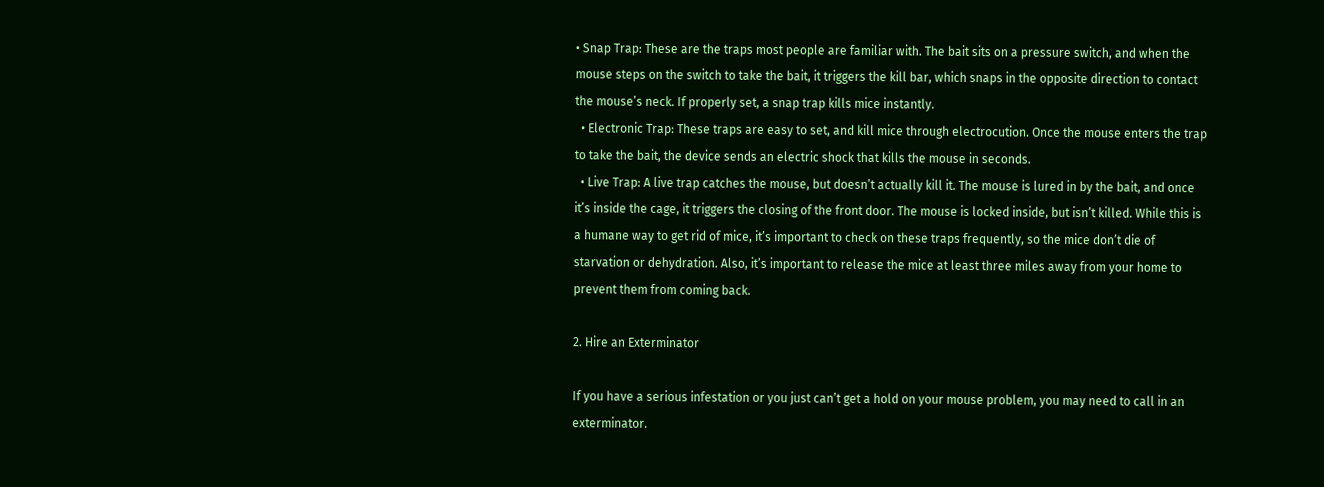• Snap Trap: These are the traps most people are familiar with. The bait sits on a pressure switch, and when the mouse steps on the switch to take the bait, it triggers the kill bar, which snaps in the opposite direction to contact the mouse’s neck. If properly set, a snap trap kills mice instantly.
  • Electronic Trap: These traps are easy to set, and kill mice through electrocution. Once the mouse enters the trap to take the bait, the device sends an electric shock that kills the mouse in seconds.
  • Live Trap: A live trap catches the mouse, but doesn’t actually kill it. The mouse is lured in by the bait, and once it’s inside the cage, it triggers the closing of the front door. The mouse is locked inside, but isn’t killed. While this is a humane way to get rid of mice, it’s important to check on these traps frequently, so the mice don’t die of starvation or dehydration. Also, it’s important to release the mice at least three miles away from your home to prevent them from coming back.

2. Hire an Exterminator

If you have a serious infestation or you just can’t get a hold on your mouse problem, you may need to call in an exterminator.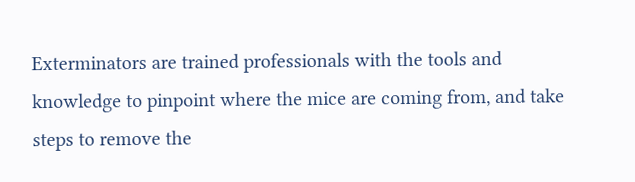Exterminators are trained professionals with the tools and knowledge to pinpoint where the mice are coming from, and take steps to remove the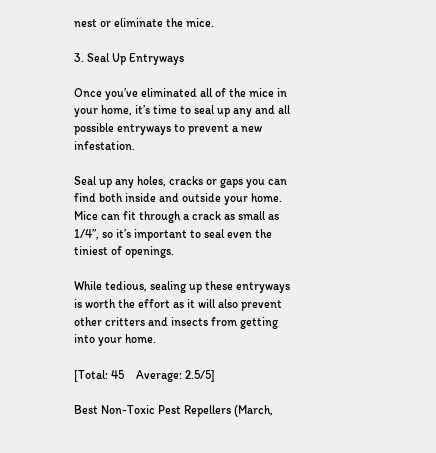nest or eliminate the mice.

3. Seal Up Entryways

Once you’ve eliminated all of the mice in your home, it’s time to seal up any and all possible entryways to prevent a new infestation.

Seal up any holes, cracks or gaps you can find both inside and outside your home. Mice can fit through a crack as small as 1/4”, so it’s important to seal even the tiniest of openings.

While tedious, sealing up these entryways is worth the effort as it will also prevent other critters and insects from getting into your home.

[Total: 45    Average: 2.5/5]

Best Non-Toxic Pest Repellers (March,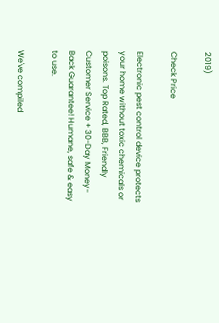2019)

Check Price

Electronic pest control device protects your home without toxic chemicals or poisons. Top Rated, BBB, Friendly Customer Service + 30-Day Money-Back Guarantee! Humane, safe & easy to use.

We've compiled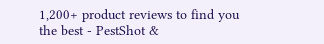1,200+ product reviews to find you the best - PestShot &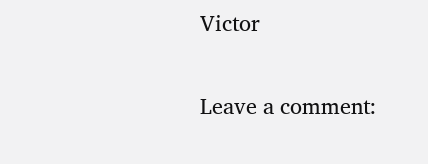Victor

Leave a comment: